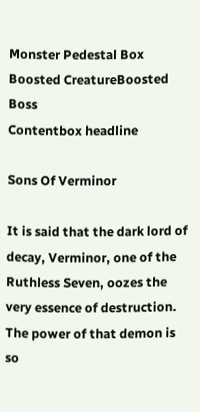Monster Pedestal Box
Boosted CreatureBoosted Boss
Contentbox headline

Sons Of Verminor

It is said that the dark lord of decay, Verminor, one of the Ruthless Seven, oozes the very essence of destruction. The power of that demon is so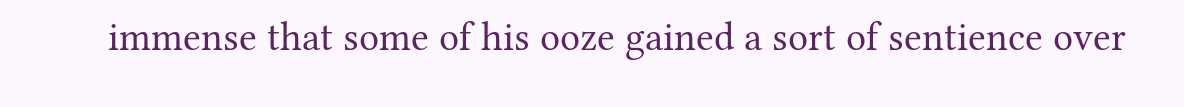immense that some of his ooze gained a sort of sentience over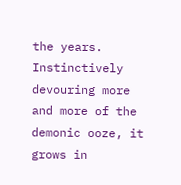the years. Instinctively devouring more and more of the demonic ooze, it grows in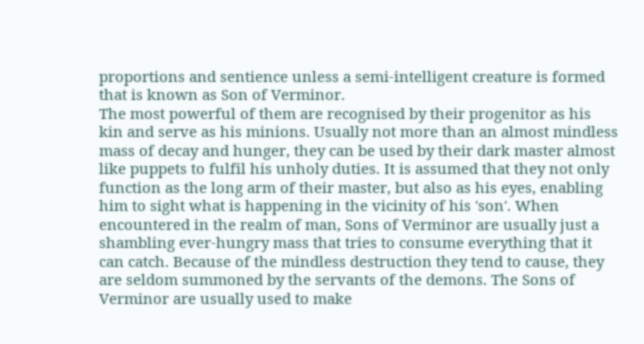proportions and sentience unless a semi-intelligent creature is formed that is known as Son of Verminor.
The most powerful of them are recognised by their progenitor as his kin and serve as his minions. Usually not more than an almost mindless mass of decay and hunger, they can be used by their dark master almost like puppets to fulfil his unholy duties. It is assumed that they not only function as the long arm of their master, but also as his eyes, enabling him to sight what is happening in the vicinity of his 'son'. When encountered in the realm of man, Sons of Verminor are usually just a shambling ever-hungry mass that tries to consume everything that it can catch. Because of the mindless destruction they tend to cause, they are seldom summoned by the servants of the demons. The Sons of Verminor are usually used to make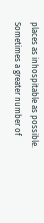places as inhospitable as possible. Sometimes a greater number of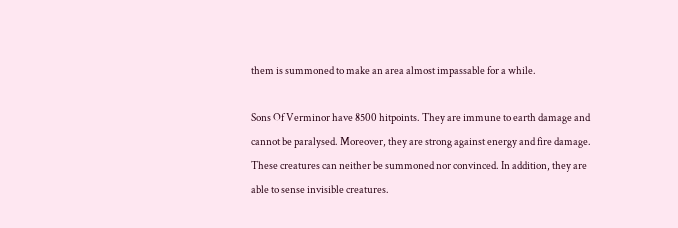them is summoned to make an area almost impassable for a while.

Sons Of Verminor have 8500 hitpoints. They are immune to earth damage and cannot be paralysed. Moreover, they are strong against energy and fire damage. These creatures can neither be summoned nor convinced. In addition, they are able to sense invisible creatures.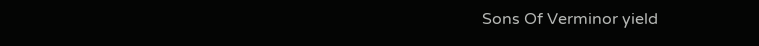Sons Of Verminor yield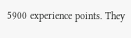5900 experience points. They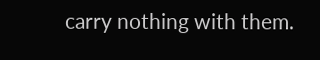carry nothing with them.